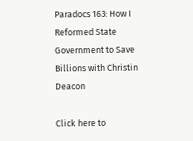Paradocs 163: How I Reformed State Government to Save Billions with Christin Deacon

Click here to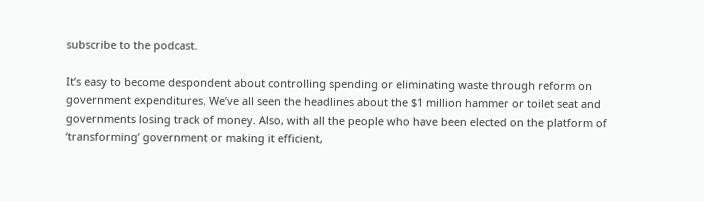subscribe to the podcast.

It’s easy to become despondent about controlling spending or eliminating waste through reform on government expenditures. We’ve all seen the headlines about the $1 million hammer or toilet seat and governments losing track of money. Also, with all the people who have been elected on the platform of ‘transforming’ government or making it efficient,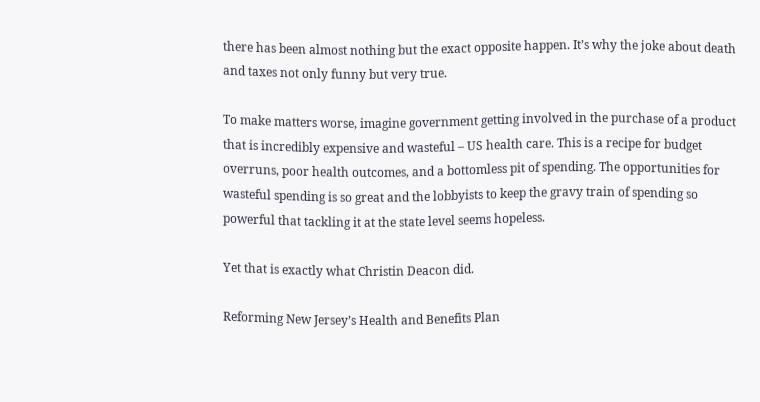there has been almost nothing but the exact opposite happen. It’s why the joke about death and taxes not only funny but very true.

To make matters worse, imagine government getting involved in the purchase of a product that is incredibly expensive and wasteful – US health care. This is a recipe for budget overruns, poor health outcomes, and a bottomless pit of spending. The opportunities for wasteful spending is so great and the lobbyists to keep the gravy train of spending so powerful that tackling it at the state level seems hopeless.

Yet that is exactly what Christin Deacon did.

Reforming New Jersey’s Health and Benefits Plan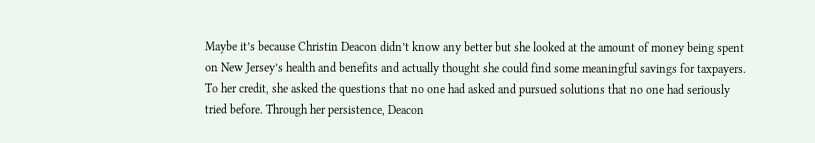Maybe it’s because Christin Deacon didn’t know any better but she looked at the amount of money being spent on New Jersey’s health and benefits and actually thought she could find some meaningful savings for taxpayers. To her credit, she asked the questions that no one had asked and pursued solutions that no one had seriously tried before. Through her persistence, Deacon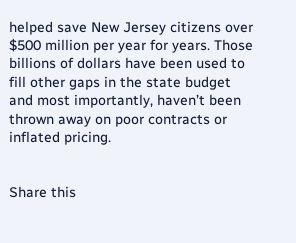helped save New Jersey citizens over $500 million per year for years. Those billions of dollars have been used to fill other gaps in the state budget and most importantly, haven’t been thrown away on poor contracts or inflated pricing.


Share this